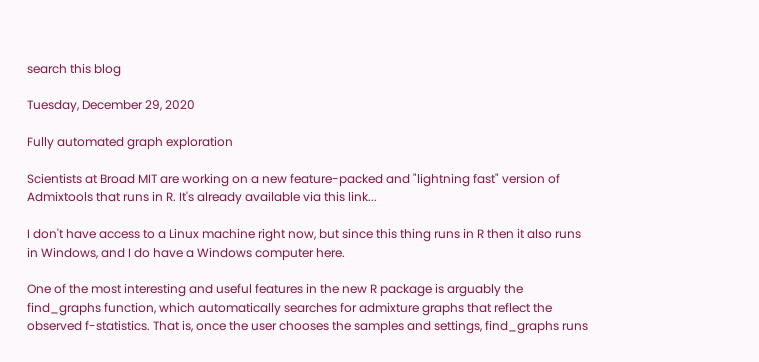search this blog

Tuesday, December 29, 2020

Fully automated graph exploration

Scientists at Broad MIT are working on a new feature-packed and "lightning fast" version of Admixtools that runs in R. It's already available via this link...

I don't have access to a Linux machine right now, but since this thing runs in R then it also runs in Windows, and I do have a Windows computer here.

One of the most interesting and useful features in the new R package is arguably the find_graphs function, which automatically searches for admixture graphs that reflect the observed f-statistics. That is, once the user chooses the samples and settings, find_graphs runs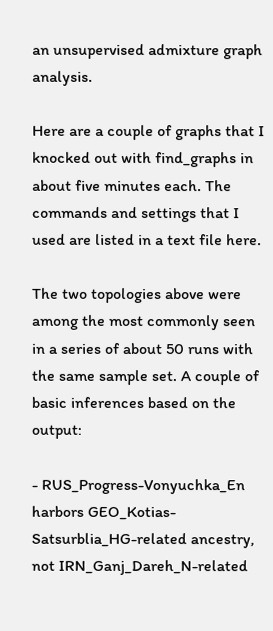an unsupervised admixture graph analysis.

Here are a couple of graphs that I knocked out with find_graphs in about five minutes each. The commands and settings that I used are listed in a text file here.

The two topologies above were among the most commonly seen in a series of about 50 runs with the same sample set. A couple of basic inferences based on the output:

- RUS_Progress-Vonyuchka_En harbors GEO_Kotias-Satsurblia_HG-related ancestry, not IRN_Ganj_Dareh_N-related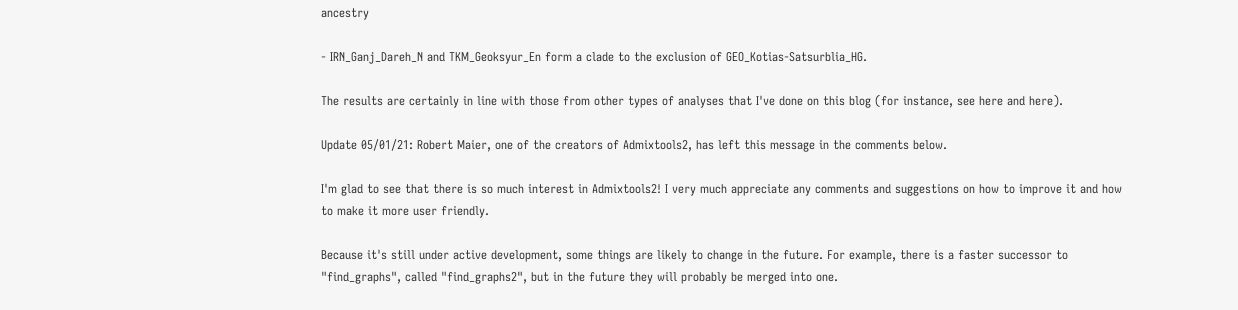ancestry

- IRN_Ganj_Dareh_N and TKM_Geoksyur_En form a clade to the exclusion of GEO_Kotias-Satsurblia_HG.

The results are certainly in line with those from other types of analyses that I've done on this blog (for instance, see here and here).

Update 05/01/21: Robert Maier, one of the creators of Admixtools2, has left this message in the comments below.

I'm glad to see that there is so much interest in Admixtools2! I very much appreciate any comments and suggestions on how to improve it and how to make it more user friendly.

Because it's still under active development, some things are likely to change in the future. For example, there is a faster successor to "find_graphs", called "find_graphs2", but in the future they will probably be merged into one.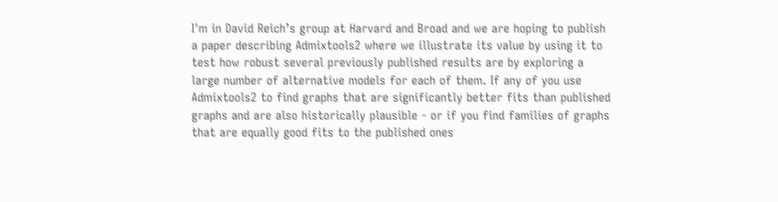I'm in David Reich’s group at Harvard and Broad and we are hoping to publish a paper describing Admixtools2 where we illustrate its value by using it to test how robust several previously published results are by exploring a large number of alternative models for each of them. If any of you use Admixtools2 to find graphs that are significantly better fits than published graphs and are also historically plausible - or if you find families of graphs that are equally good fits to the published ones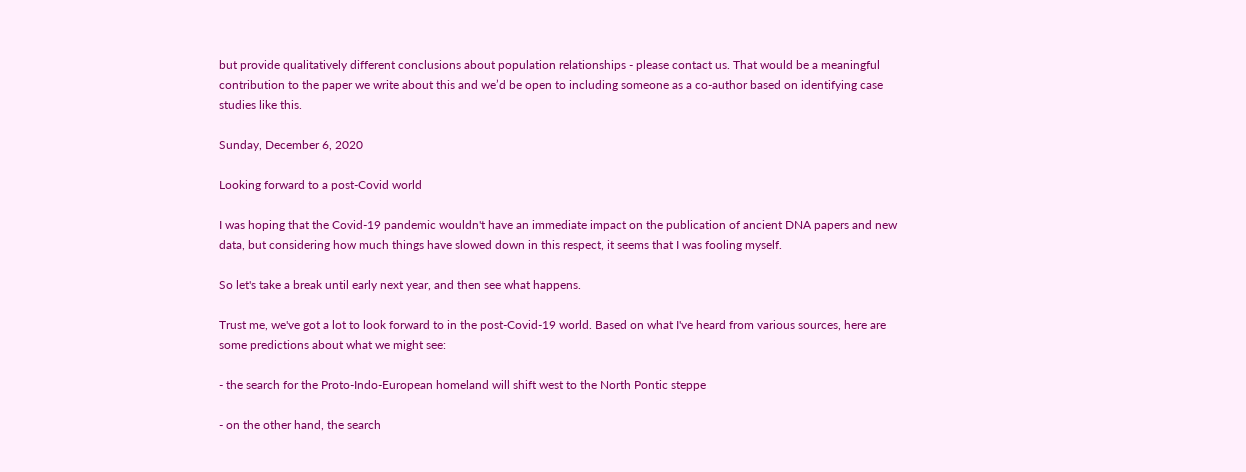but provide qualitatively different conclusions about population relationships - please contact us. That would be a meaningful contribution to the paper we write about this and we’d be open to including someone as a co-author based on identifying case studies like this.

Sunday, December 6, 2020

Looking forward to a post-Covid world

I was hoping that the Covid-19 pandemic wouldn't have an immediate impact on the publication of ancient DNA papers and new data, but considering how much things have slowed down in this respect, it seems that I was fooling myself.

So let's take a break until early next year, and then see what happens.

Trust me, we've got a lot to look forward to in the post-Covid-19 world. Based on what I've heard from various sources, here are some predictions about what we might see:

- the search for the Proto-Indo-European homeland will shift west to the North Pontic steppe

- on the other hand, the search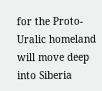for the Proto-Uralic homeland will move deep into Siberia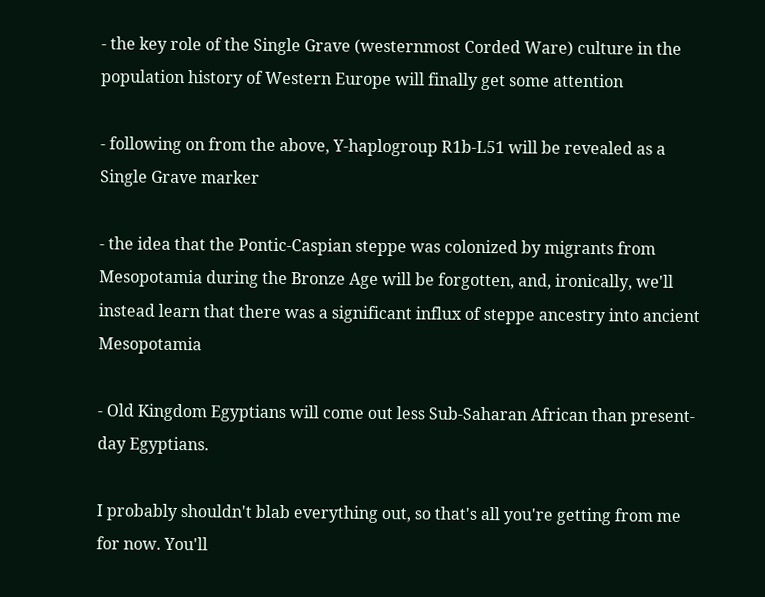- the key role of the Single Grave (westernmost Corded Ware) culture in the population history of Western Europe will finally get some attention

- following on from the above, Y-haplogroup R1b-L51 will be revealed as a Single Grave marker

- the idea that the Pontic-Caspian steppe was colonized by migrants from Mesopotamia during the Bronze Age will be forgotten, and, ironically, we'll instead learn that there was a significant influx of steppe ancestry into ancient Mesopotamia

- Old Kingdom Egyptians will come out less Sub-Saharan African than present-day Egyptians.

I probably shouldn't blab everything out, so that's all you're getting from me for now. You'll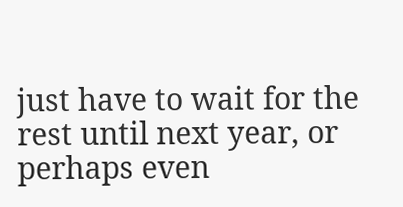just have to wait for the rest until next year, or perhaps even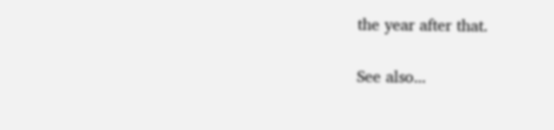the year after that.

See also...